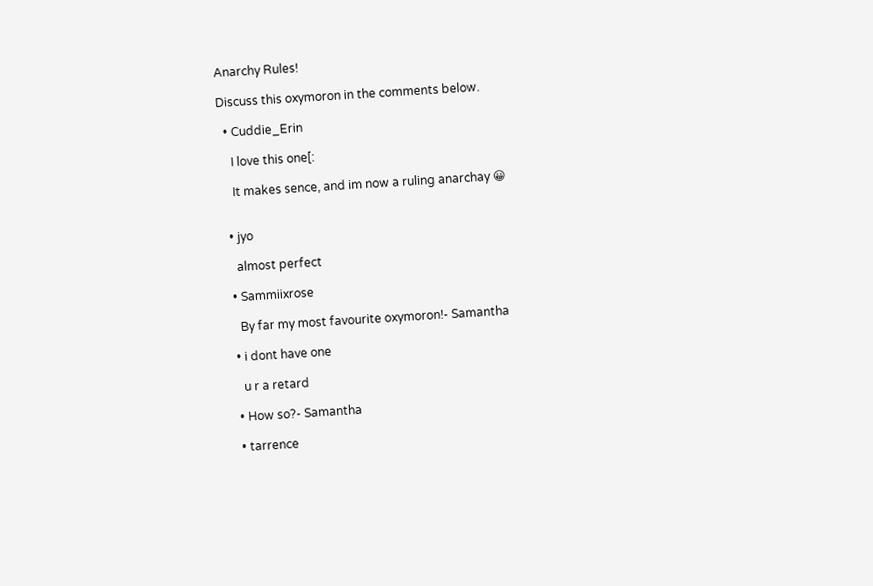Anarchy Rules!

Discuss this oxymoron in the comments below.

  • Cuddie_Erin

    I love this one[:

    It makes sence, and im now a ruling anarchay 😀


  • jyo

    almost perfect

  • Sammiixrose

    By far my most favourite oxymoron!- Samantha

  • i dont have one

    u r a retard

  • How so?- Samantha

  • tarrence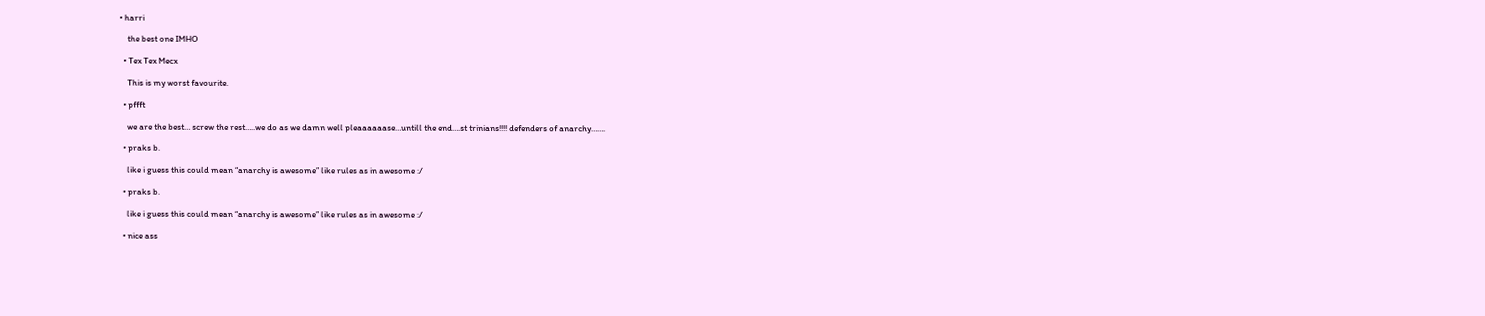• harri

    the best one IMHO

  • Tex Tex Mecx

    This is my worst favourite.

  • pffft

    we are the best… screw the rest…..we do as we damn well pleaaaaaase…untill the end….st trinians!!!! defenders of anarchy…….

  • praks b.

    like i guess this could mean “anarchy is awesome” like rules as in awesome :/

  • praks b.

    like i guess this could mean “anarchy is awesome” like rules as in awesome :/

  • nice ass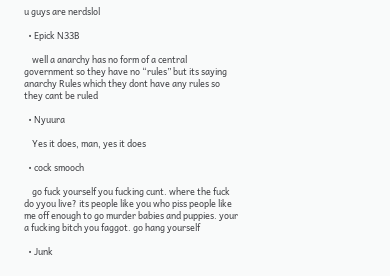u guys are nerdslol

  • Epick N33B

    well a anarchy has no form of a central government so they have no “rules” but its saying anarchy Rules which they dont have any rules so they cant be ruled

  • Nyuura

    Yes it does, man, yes it does

  • cock smooch

    go fuck yourself you fucking cunt. where the fuck do yyou live? its people like you who piss people like me off enough to go murder babies and puppies. your a fucking bitch you faggot. go hang yourself

  • Junk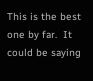This is the best one by far.  It could be saying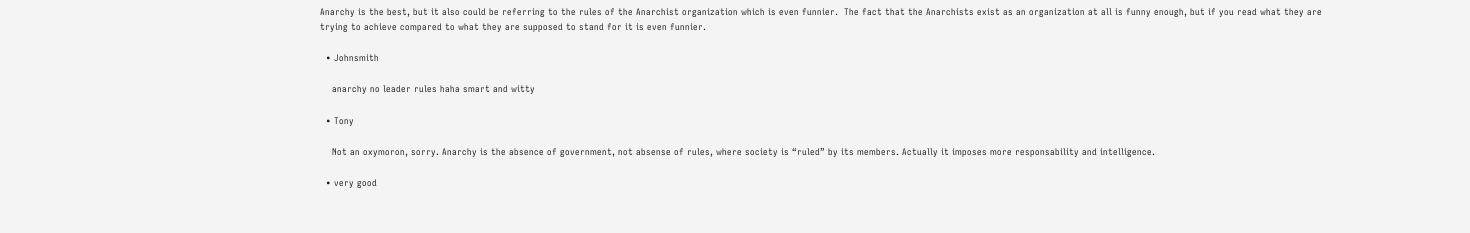Anarchy is the best, but it also could be referring to the rules of the Anarchist organization which is even funnier.  The fact that the Anarchists exist as an organization at all is funny enough, but if you read what they are trying to achieve compared to what they are supposed to stand for it is even funnier.

  • Johnsmith

    anarchy no leader rules haha smart and witty

  • Tony

    Not an oxymoron, sorry. Anarchy is the absence of government, not absense of rules, where society is “ruled” by its members. Actually it imposes more responsability and intelligence.

  • very good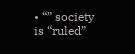• “” society is “ruled”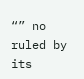“” no ruled by its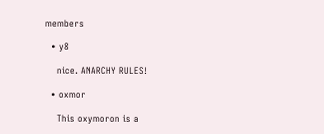members

  • y8

    nice. ANARCHY RULES!

  • oxmor

    This oxymoron is a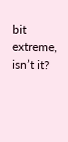bit extreme, isn’t it?